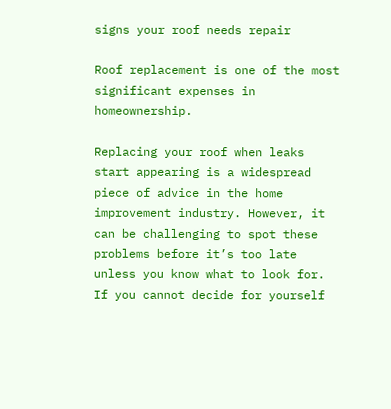signs your roof needs repair

Roof replacement is one of the most significant expenses in homeownership.

Replacing your roof when leaks start appearing is a widespread piece of advice in the home improvement industry. However, it can be challenging to spot these problems before it’s too late unless you know what to look for. If you cannot decide for yourself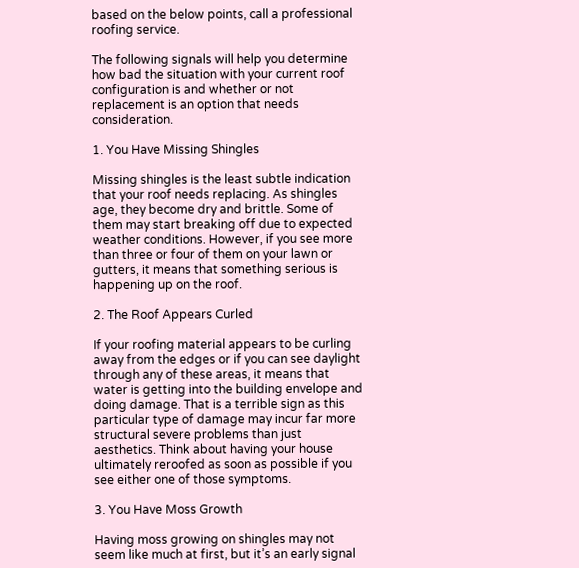based on the below points, call a professional roofing service.

The following signals will help you determine how bad the situation with your current roof configuration is and whether or not replacement is an option that needs consideration.

1. You Have Missing Shingles

Missing shingles is the least subtle indication that your roof needs replacing. As shingles age, they become dry and brittle. Some of them may start breaking off due to expected weather conditions. However, if you see more than three or four of them on your lawn or gutters, it means that something serious is happening up on the roof.

2. The Roof Appears Curled

If your roofing material appears to be curling away from the edges or if you can see daylight through any of these areas, it means that water is getting into the building envelope and doing damage. That is a terrible sign as this particular type of damage may incur far more structural severe problems than just aesthetics. Think about having your house ultimately reroofed as soon as possible if you see either one of those symptoms.

3. You Have Moss Growth

Having moss growing on shingles may not seem like much at first, but it’s an early signal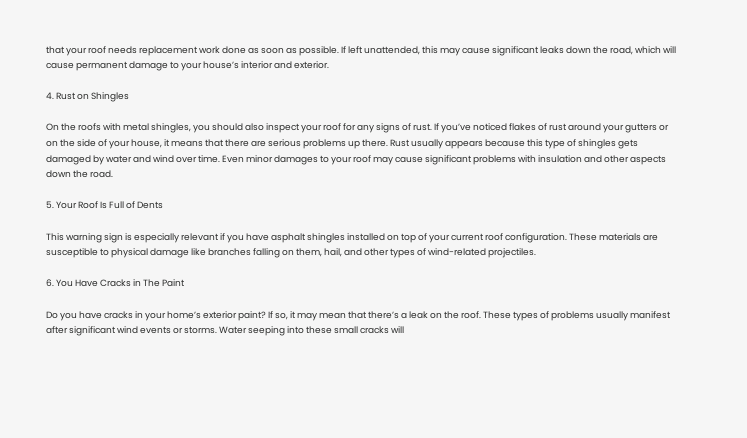that your roof needs replacement work done as soon as possible. If left unattended, this may cause significant leaks down the road, which will cause permanent damage to your house’s interior and exterior.

4. Rust on Shingles

On the roofs with metal shingles, you should also inspect your roof for any signs of rust. If you’ve noticed flakes of rust around your gutters or on the side of your house, it means that there are serious problems up there. Rust usually appears because this type of shingles gets damaged by water and wind over time. Even minor damages to your roof may cause significant problems with insulation and other aspects down the road.

5. Your Roof Is Full of Dents

This warning sign is especially relevant if you have asphalt shingles installed on top of your current roof configuration. These materials are susceptible to physical damage like branches falling on them, hail, and other types of wind-related projectiles.

6. You Have Cracks in The Paint

Do you have cracks in your home’s exterior paint? If so, it may mean that there’s a leak on the roof. These types of problems usually manifest after significant wind events or storms. Water seeping into these small cracks will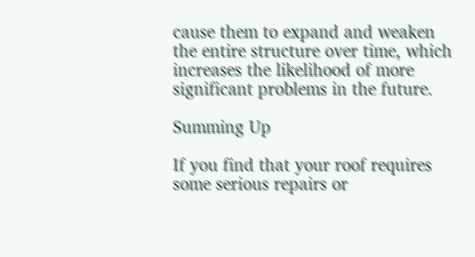cause them to expand and weaken the entire structure over time, which increases the likelihood of more significant problems in the future.

Summing Up

If you find that your roof requires some serious repairs or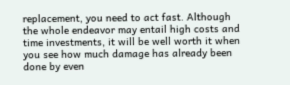replacement, you need to act fast. Although the whole endeavor may entail high costs and time investments, it will be well worth it when you see how much damage has already been done by even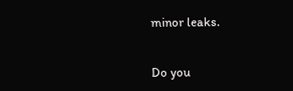minor leaks.


Do you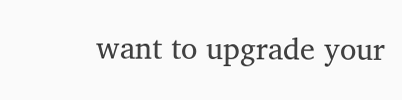want to upgrade your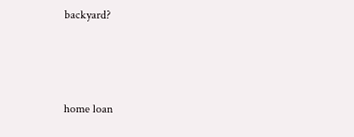backyard?



home loan